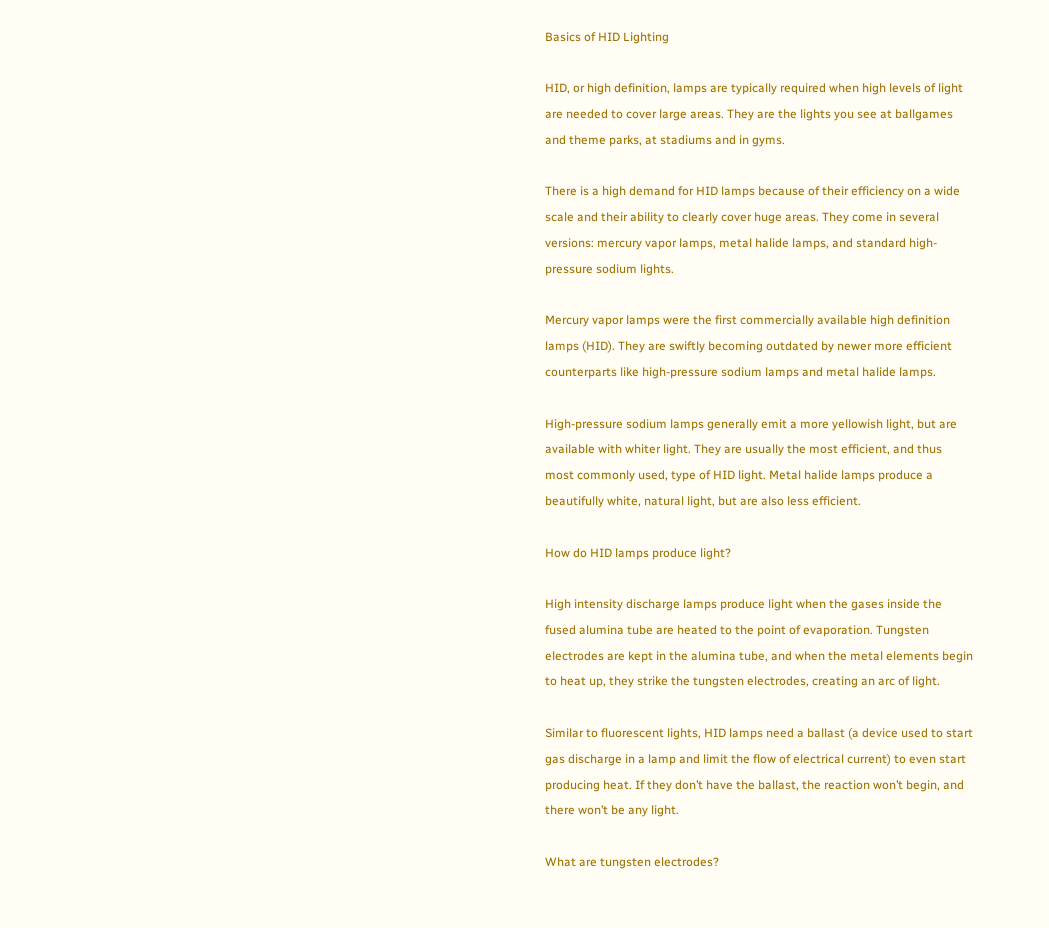Basics of HID Lighting

HID, or high definition, lamps are typically required when high levels of light are needed to cover large areas. They are the lights you see at ballgames and theme parks, at stadiums and in gyms.

There is a high demand for HID lamps because of their efficiency on a wide scale and their ability to clearly cover huge areas. They come in several versions: mercury vapor lamps, metal halide lamps, and standard high-pressure sodium lights.

Mercury vapor lamps were the first commercially available high definition lamps (HID). They are swiftly becoming outdated by newer more efficient counterparts like high-pressure sodium lamps and metal halide lamps.

High-pressure sodium lamps generally emit a more yellowish light, but are available with whiter light. They are usually the most efficient, and thus most commonly used, type of HID light. Metal halide lamps produce a beautifully white, natural light, but are also less efficient.

How do HID lamps produce light?

High intensity discharge lamps produce light when the gases inside the fused alumina tube are heated to the point of evaporation. Tungsten electrodes are kept in the alumina tube, and when the metal elements begin to heat up, they strike the tungsten electrodes, creating an arc of light.

Similar to fluorescent lights, HID lamps need a ballast (a device used to start gas discharge in a lamp and limit the flow of electrical current) to even start producing heat. If they don’t have the ballast, the reaction won’t begin, and there won’t be any light.

What are tungsten electrodes?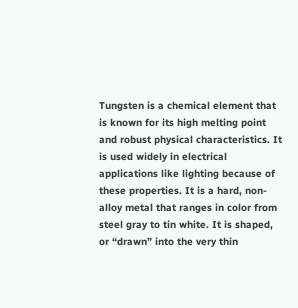Tungsten is a chemical element that is known for its high melting point and robust physical characteristics. It is used widely in electrical applications like lighting because of these properties. It is a hard, non-alloy metal that ranges in color from steel gray to tin white. It is shaped, or “drawn” into the very thin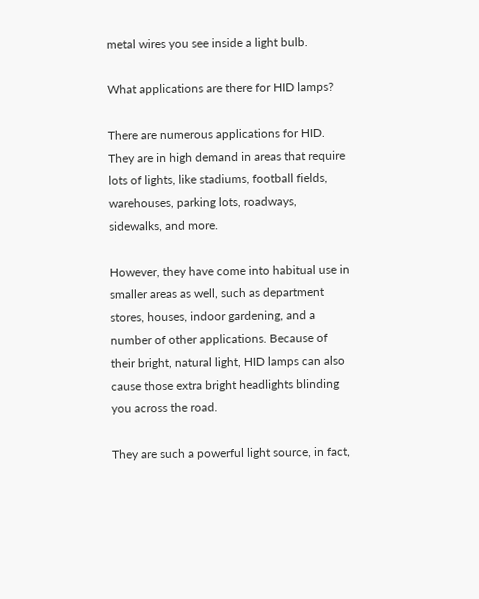metal wires you see inside a light bulb.

What applications are there for HID lamps?

There are numerous applications for HID. They are in high demand in areas that require lots of lights, like stadiums, football fields, warehouses, parking lots, roadways, sidewalks, and more.

However, they have come into habitual use in smaller areas as well, such as department stores, houses, indoor gardening, and a number of other applications. Because of their bright, natural light, HID lamps can also cause those extra bright headlights blinding you across the road.

They are such a powerful light source, in fact,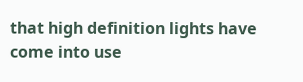that high definition lights have come into use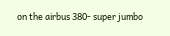on the airbus 380- super jumbo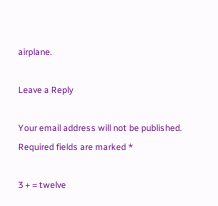airplane.

Leave a Reply

Your email address will not be published. Required fields are marked *

3 + = twelve